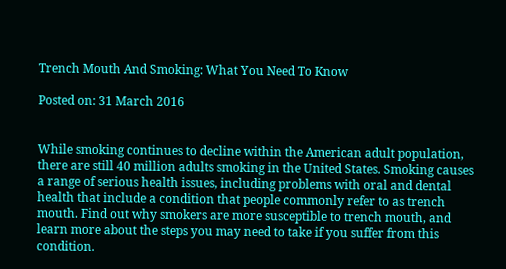Trench Mouth And Smoking: What You Need To Know

Posted on: 31 March 2016


While smoking continues to decline within the American adult population, there are still 40 million adults smoking in the United States. Smoking causes a range of serious health issues, including problems with oral and dental health that include a condition that people commonly refer to as trench mouth. Find out why smokers are more susceptible to trench mouth, and learn more about the steps you may need to take if you suffer from this condition.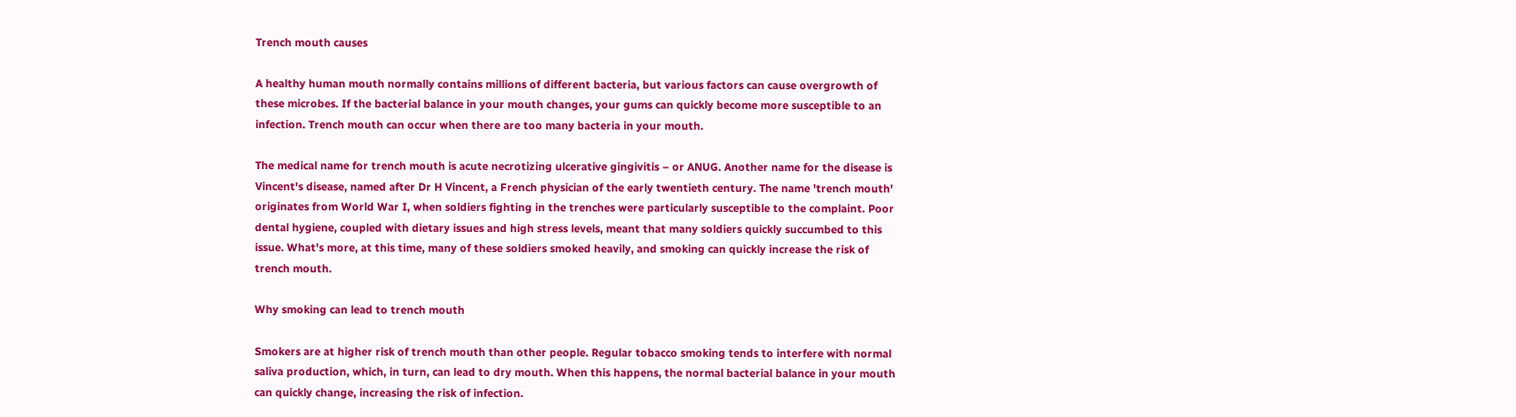Trench mouth causes

A healthy human mouth normally contains millions of different bacteria, but various factors can cause overgrowth of these microbes. If the bacterial balance in your mouth changes, your gums can quickly become more susceptible to an infection. Trench mouth can occur when there are too many bacteria in your mouth.

The medical name for trench mouth is acute necrotizing ulcerative gingivitis – or ANUG. Another name for the disease is Vincent's disease, named after Dr H Vincent, a French physician of the early twentieth century. The name 'trench mouth' originates from World War I, when soldiers fighting in the trenches were particularly susceptible to the complaint. Poor dental hygiene, coupled with dietary issues and high stress levels, meant that many soldiers quickly succumbed to this issue. What's more, at this time, many of these soldiers smoked heavily, and smoking can quickly increase the risk of trench mouth.

Why smoking can lead to trench mouth

Smokers are at higher risk of trench mouth than other people. Regular tobacco smoking tends to interfere with normal saliva production, which, in turn, can lead to dry mouth. When this happens, the normal bacterial balance in your mouth can quickly change, increasing the risk of infection.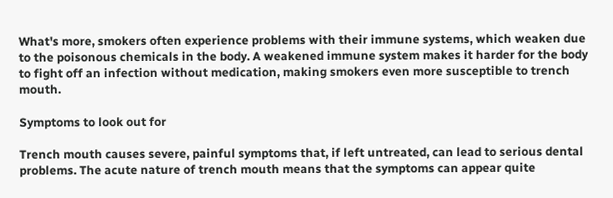What's more, smokers often experience problems with their immune systems, which weaken due to the poisonous chemicals in the body. A weakened immune system makes it harder for the body to fight off an infection without medication, making smokers even more susceptible to trench mouth.

Symptoms to look out for

Trench mouth causes severe, painful symptoms that, if left untreated, can lead to serious dental problems. The acute nature of trench mouth means that the symptoms can appear quite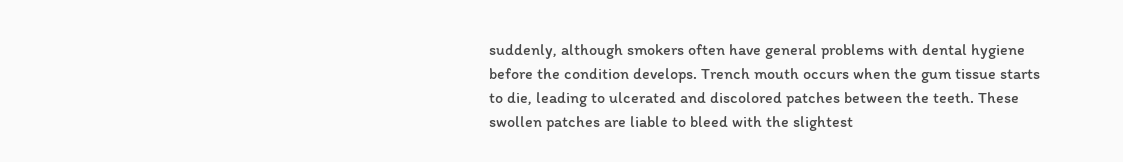suddenly, although smokers often have general problems with dental hygiene before the condition develops. Trench mouth occurs when the gum tissue starts to die, leading to ulcerated and discolored patches between the teeth. These swollen patches are liable to bleed with the slightest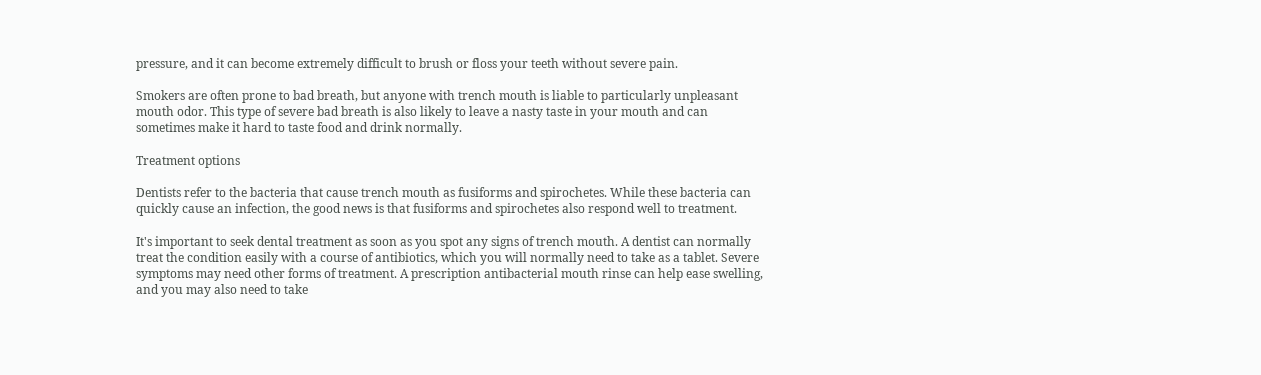pressure, and it can become extremely difficult to brush or floss your teeth without severe pain.

Smokers are often prone to bad breath, but anyone with trench mouth is liable to particularly unpleasant mouth odor. This type of severe bad breath is also likely to leave a nasty taste in your mouth and can sometimes make it hard to taste food and drink normally.

Treatment options

Dentists refer to the bacteria that cause trench mouth as fusiforms and spirochetes. While these bacteria can quickly cause an infection, the good news is that fusiforms and spirochetes also respond well to treatment.

It's important to seek dental treatment as soon as you spot any signs of trench mouth. A dentist can normally treat the condition easily with a course of antibiotics, which you will normally need to take as a tablet. Severe symptoms may need other forms of treatment. A prescription antibacterial mouth rinse can help ease swelling, and you may also need to take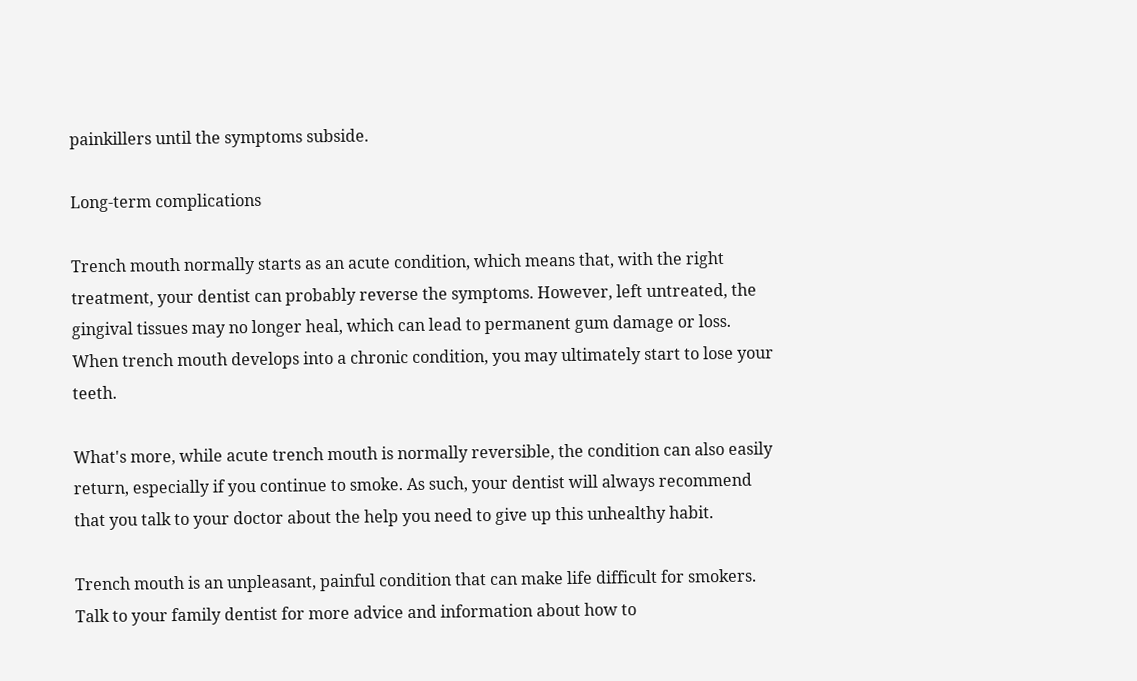painkillers until the symptoms subside.

Long-term complications

Trench mouth normally starts as an acute condition, which means that, with the right treatment, your dentist can probably reverse the symptoms. However, left untreated, the gingival tissues may no longer heal, which can lead to permanent gum damage or loss. When trench mouth develops into a chronic condition, you may ultimately start to lose your teeth.

What's more, while acute trench mouth is normally reversible, the condition can also easily return, especially if you continue to smoke. As such, your dentist will always recommend that you talk to your doctor about the help you need to give up this unhealthy habit.

Trench mouth is an unpleasant, painful condition that can make life difficult for smokers. Talk to your family dentist for more advice and information about how to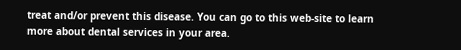treat and/or prevent this disease. You can go to this web-site to learn more about dental services in your area.